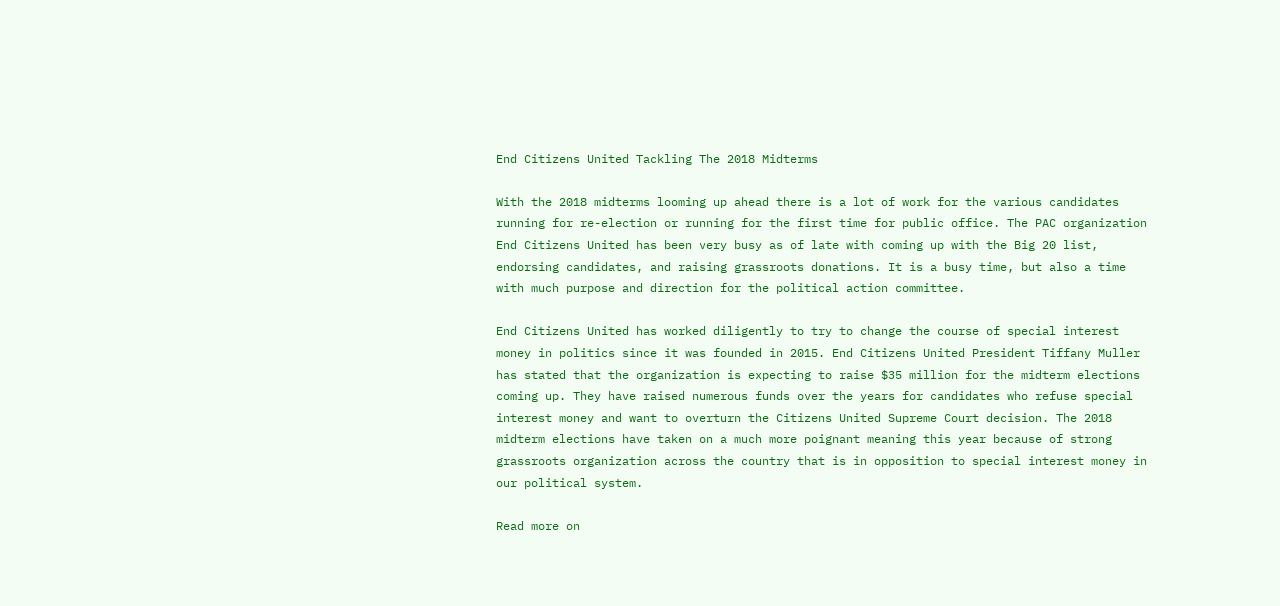End Citizens United Tackling The 2018 Midterms

With the 2018 midterms looming up ahead there is a lot of work for the various candidates running for re-election or running for the first time for public office. The PAC organization End Citizens United has been very busy as of late with coming up with the Big 20 list, endorsing candidates, and raising grassroots donations. It is a busy time, but also a time with much purpose and direction for the political action committee.

End Citizens United has worked diligently to try to change the course of special interest money in politics since it was founded in 2015. End Citizens United President Tiffany Muller has stated that the organization is expecting to raise $35 million for the midterm elections coming up. They have raised numerous funds over the years for candidates who refuse special interest money and want to overturn the Citizens United Supreme Court decision. The 2018 midterm elections have taken on a much more poignant meaning this year because of strong grassroots organization across the country that is in opposition to special interest money in our political system.

Read more on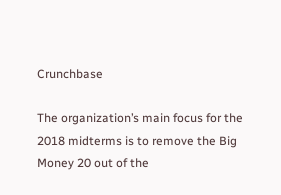Crunchbase

The organization’s main focus for the 2018 midterms is to remove the Big Money 20 out of the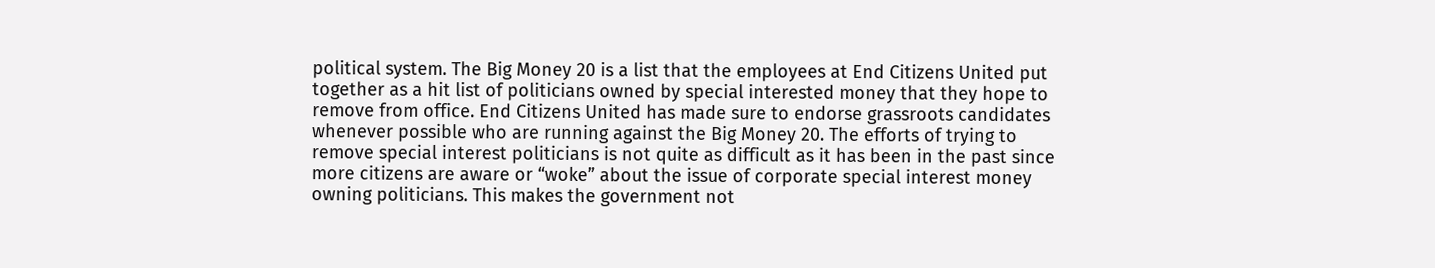political system. The Big Money 20 is a list that the employees at End Citizens United put together as a hit list of politicians owned by special interested money that they hope to remove from office. End Citizens United has made sure to endorse grassroots candidates whenever possible who are running against the Big Money 20. The efforts of trying to remove special interest politicians is not quite as difficult as it has been in the past since more citizens are aware or “woke” about the issue of corporate special interest money owning politicians. This makes the government not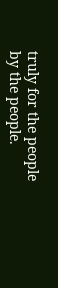truly for the people by the people.